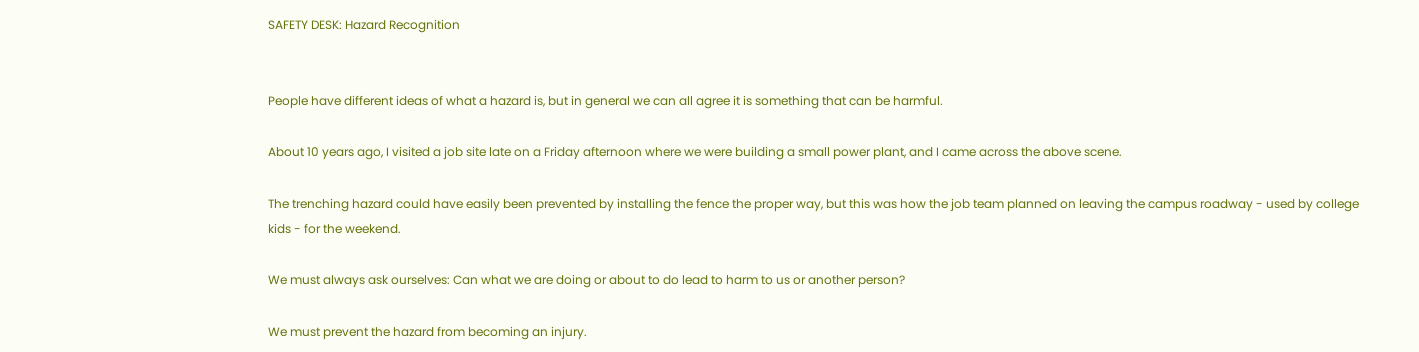SAFETY DESK: Hazard Recognition


People have different ideas of what a hazard is, but in general we can all agree it is something that can be harmful.

About 10 years ago, I visited a job site late on a Friday afternoon where we were building a small power plant, and I came across the above scene.

The trenching hazard could have easily been prevented by installing the fence the proper way, but this was how the job team planned on leaving the campus roadway - used by college kids - for the weekend.

We must always ask ourselves: Can what we are doing or about to do lead to harm to us or another person?

We must prevent the hazard from becoming an injury.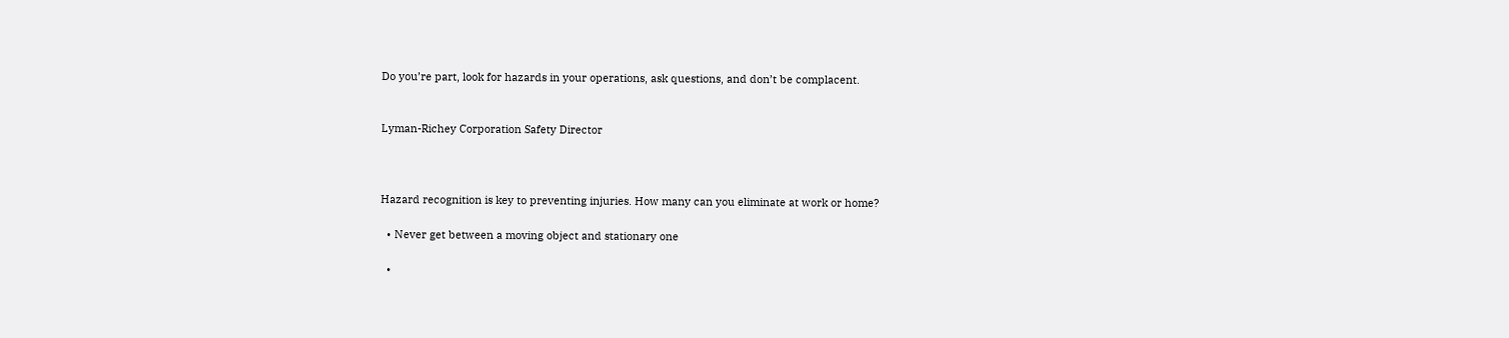Do you’re part, look for hazards in your operations, ask questions, and don’t be complacent.


Lyman-Richey Corporation Safety Director



Hazard recognition is key to preventing injuries. How many can you eliminate at work or home?

  • Never get between a moving object and stationary one

  •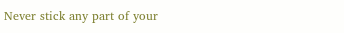Never stick any part of your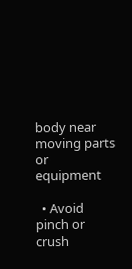body near moving parts or equipment

  • Avoid pinch or crush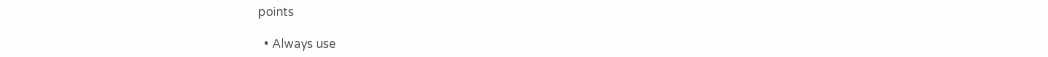points

  • Always use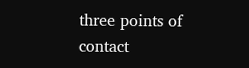three points of contact